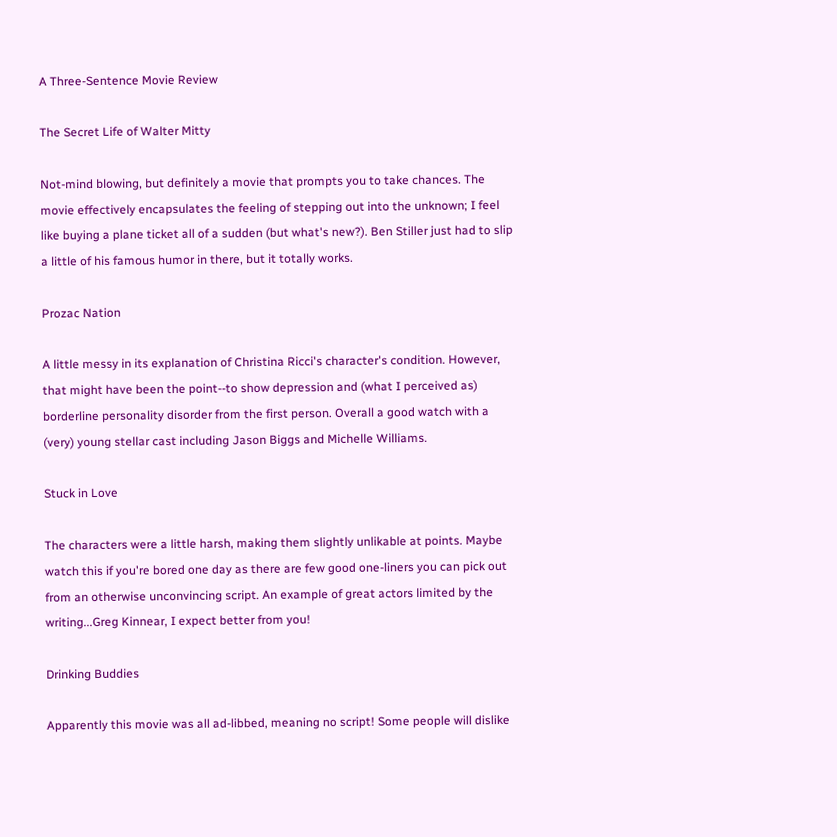A Three-Sentence Movie Review

The Secret Life of Walter Mitty

Not-mind blowing, but definitely a movie that prompts you to take chances. The movie effectively encapsulates the feeling of stepping out into the unknown; I feel like buying a plane ticket all of a sudden (but what's new?). Ben Stiller just had to slip a little of his famous humor in there, but it totally works.

Prozac Nation

A little messy in its explanation of Christina Ricci's character's condition. However, that might have been the point--to show depression and (what I perceived as) borderline personality disorder from the first person. Overall a good watch with a (very) young stellar cast including Jason Biggs and Michelle Williams.

Stuck in Love

The characters were a little harsh, making them slightly unlikable at points. Maybe watch this if you're bored one day as there are few good one-liners you can pick out from an otherwise unconvincing script. An example of great actors limited by the writing...Greg Kinnear, I expect better from you!

Drinking Buddies

Apparently this movie was all ad-libbed, meaning no script! Some people will dislike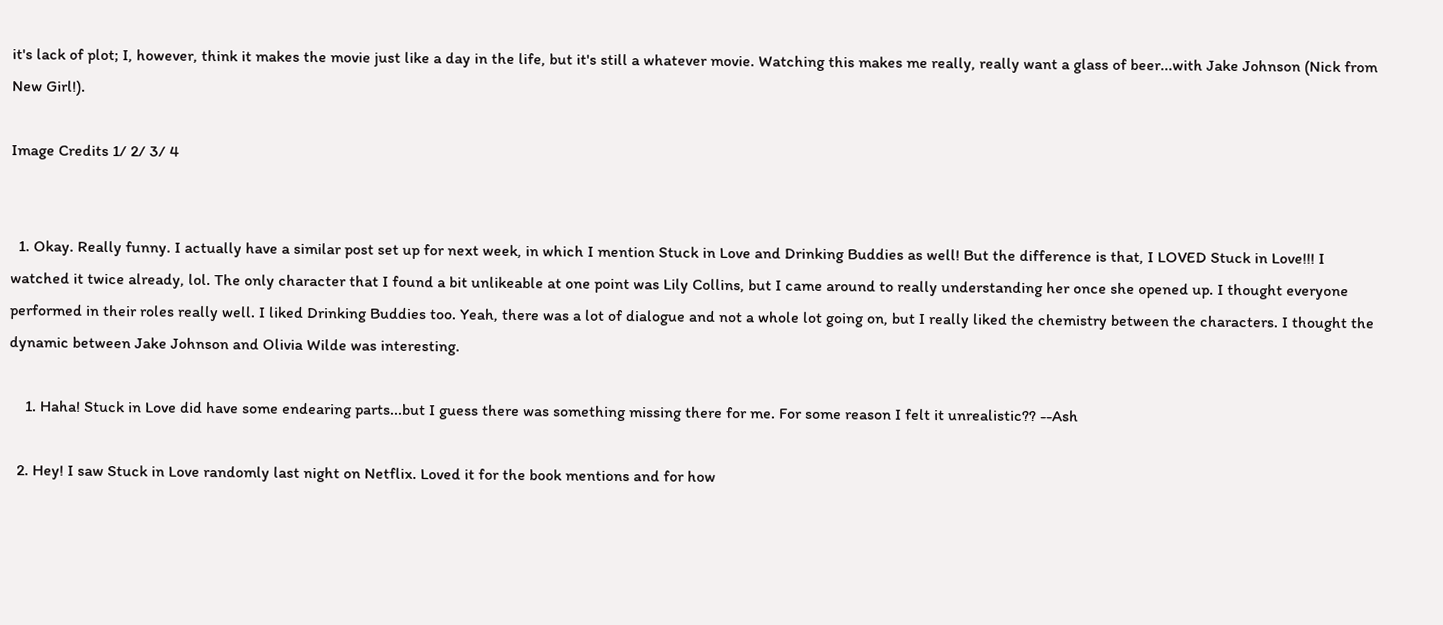it's lack of plot; I, however, think it makes the movie just like a day in the life, but it's still a whatever movie. Watching this makes me really, really want a glass of beer...with Jake Johnson (Nick from New Girl!).

Image Credits 1/ 2/ 3/ 4


  1. Okay. Really funny. I actually have a similar post set up for next week, in which I mention Stuck in Love and Drinking Buddies as well! But the difference is that, I LOVED Stuck in Love!!! I watched it twice already, lol. The only character that I found a bit unlikeable at one point was Lily Collins, but I came around to really understanding her once she opened up. I thought everyone performed in their roles really well. I liked Drinking Buddies too. Yeah, there was a lot of dialogue and not a whole lot going on, but I really liked the chemistry between the characters. I thought the dynamic between Jake Johnson and Olivia Wilde was interesting.

    1. Haha! Stuck in Love did have some endearing parts...but I guess there was something missing there for me. For some reason I felt it unrealistic?? --Ash

  2. Hey! I saw Stuck in Love randomly last night on Netflix. Loved it for the book mentions and for how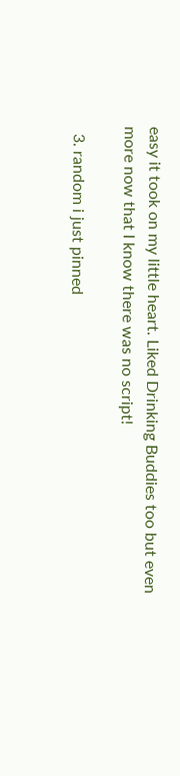easy it took on my little heart. Liked Drinking Buddies too but even more now that I know there was no script!

  3. random i just pinned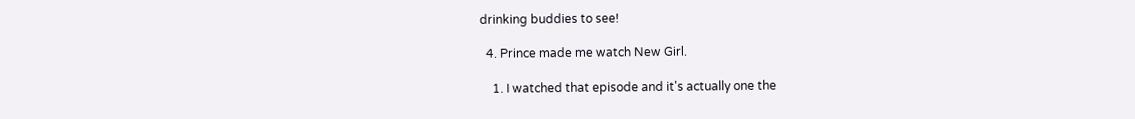drinking buddies to see!

  4. Prince made me watch New Girl.

    1. I watched that episode and it's actually one the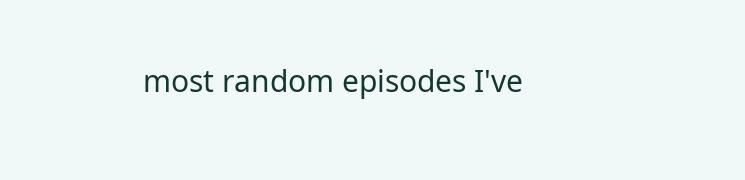most random episodes I've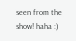seen from the show! haha :)